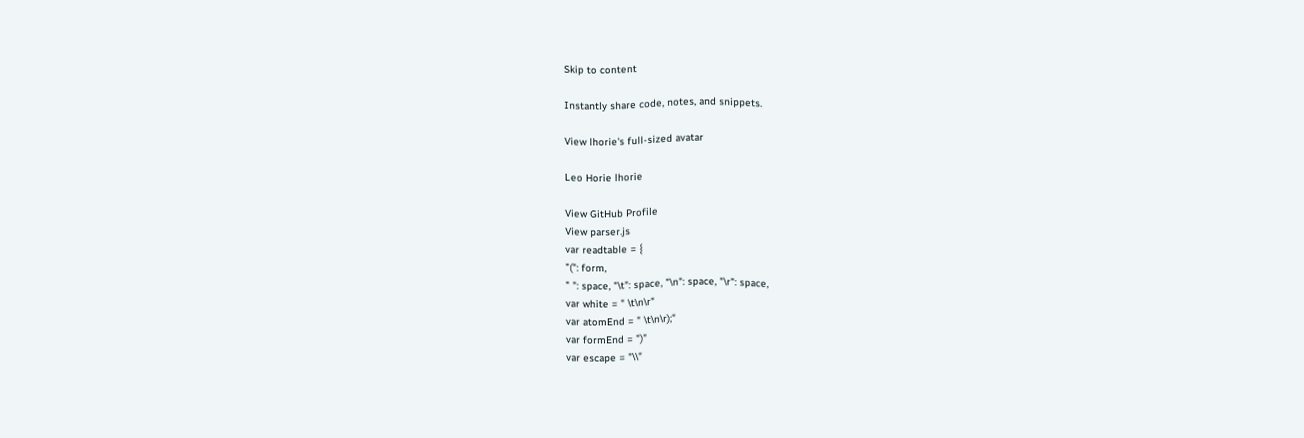Skip to content

Instantly share code, notes, and snippets.

View lhorie's full-sized avatar

Leo Horie lhorie

View GitHub Profile
View parser.js
var readtable = {
"(": form,
" ": space, "\t": space, "\n": space, "\r": space,
var white = " \t\n\r"
var atomEnd = " \t\n\r);"
var formEnd = ")"
var escape = "\\"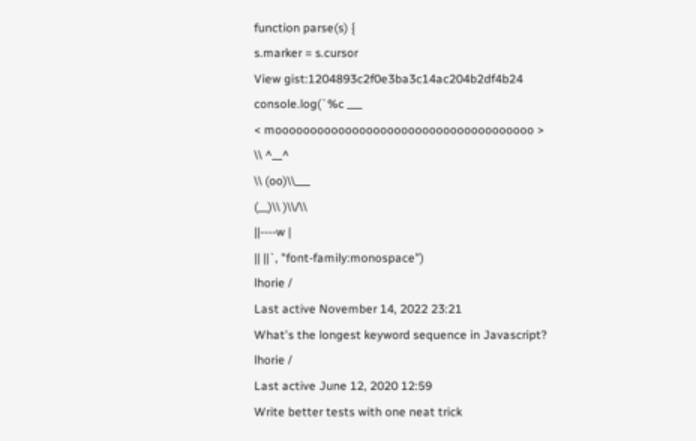function parse(s) {
s.marker = s.cursor
View gist:1204893c2f0e3ba3c14ac204b2df4b24
console.log(`%c ___
< mooooooooooooooooooooooooooooooooooooo >
\\ ^__^
\\ (oo)\\___
(__)\\ )\\/\\
||----w |
|| ||`, "font-family:monospace")
lhorie /
Last active November 14, 2022 23:21
What's the longest keyword sequence in Javascript?
lhorie /
Last active June 12, 2020 12:59
Write better tests with one neat trick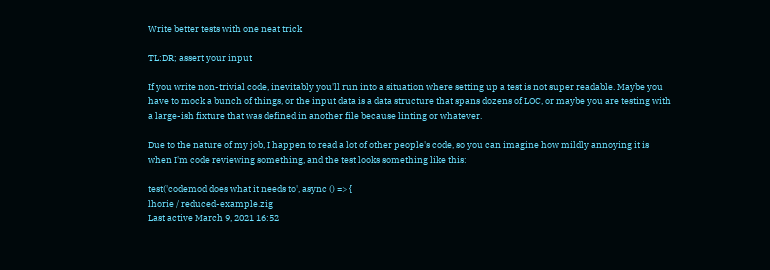Write better tests with one neat trick

TL:DR; assert your input

If you write non-trivial code, inevitably you'll run into a situation where setting up a test is not super readable. Maybe you have to mock a bunch of things, or the input data is a data structure that spans dozens of LOC, or maybe you are testing with a large-ish fixture that was defined in another file because linting or whatever.

Due to the nature of my job, I happen to read a lot of other people's code, so you can imagine how mildly annoying it is when I'm code reviewing something, and the test looks something like this:

test('codemod does what it needs to', async () => {
lhorie / reduced-example.zig
Last active March 9, 2021 16:52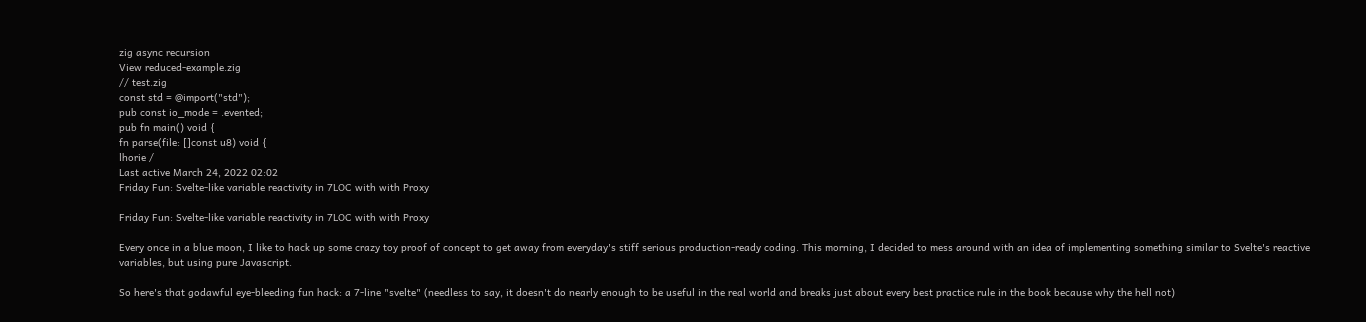zig async recursion
View reduced-example.zig
// test.zig
const std = @import("std");
pub const io_mode = .evented;
pub fn main() void {
fn parse(file: []const u8) void {
lhorie /
Last active March 24, 2022 02:02
Friday Fun: Svelte-like variable reactivity in 7LOC with with Proxy

Friday Fun: Svelte-like variable reactivity in 7LOC with with Proxy

Every once in a blue moon, I like to hack up some crazy toy proof of concept to get away from everyday's stiff serious production-ready coding. This morning, I decided to mess around with an idea of implementing something similar to Svelte's reactive variables, but using pure Javascript.

So here's that godawful eye-bleeding fun hack: a 7-line "svelte" (needless to say, it doesn't do nearly enough to be useful in the real world and breaks just about every best practice rule in the book because why the hell not)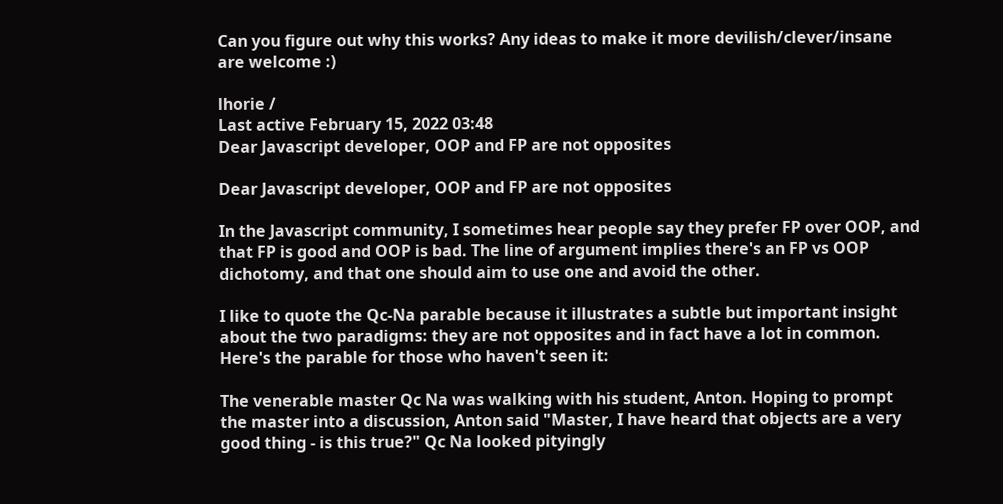Can you figure out why this works? Any ideas to make it more devilish/clever/insane are welcome :)

lhorie /
Last active February 15, 2022 03:48
Dear Javascript developer, OOP and FP are not opposites

Dear Javascript developer, OOP and FP are not opposites

In the Javascript community, I sometimes hear people say they prefer FP over OOP, and that FP is good and OOP is bad. The line of argument implies there's an FP vs OOP dichotomy, and that one should aim to use one and avoid the other.

I like to quote the Qc-Na parable because it illustrates a subtle but important insight about the two paradigms: they are not opposites and in fact have a lot in common. Here's the parable for those who haven't seen it:

The venerable master Qc Na was walking with his student, Anton. Hoping to prompt the master into a discussion, Anton said "Master, I have heard that objects are a very good thing - is this true?" Qc Na looked pityingly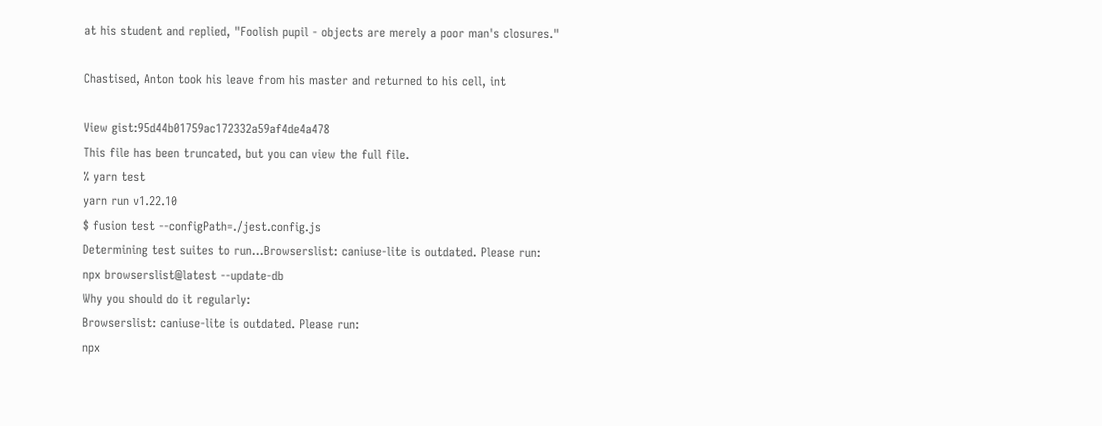at his student and replied, "Foolish pupil - objects are merely a poor man's closures."

Chastised, Anton took his leave from his master and returned to his cell, int

View gist:95d44b01759ac172332a59af4de4a478
This file has been truncated, but you can view the full file.
% yarn test
yarn run v1.22.10
$ fusion test --configPath=./jest.config.js
Determining test suites to run...Browserslist: caniuse-lite is outdated. Please run:
npx browserslist@latest --update-db
Why you should do it regularly:
Browserslist: caniuse-lite is outdated. Please run:
npx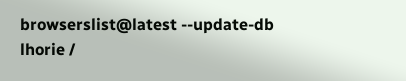browserslist@latest --update-db
lhorie /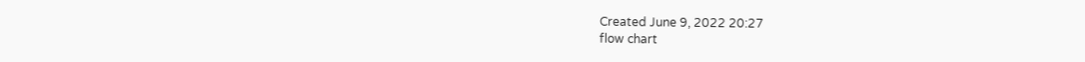Created June 9, 2022 20:27
flow chart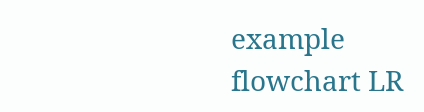example
flowchart LR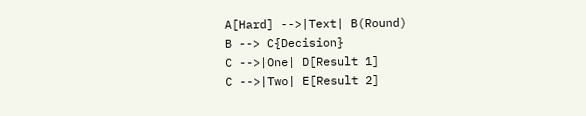A[Hard] -->|Text| B(Round)
B --> C{Decision}
C -->|One| D[Result 1]
C -->|Two| E[Result 2]